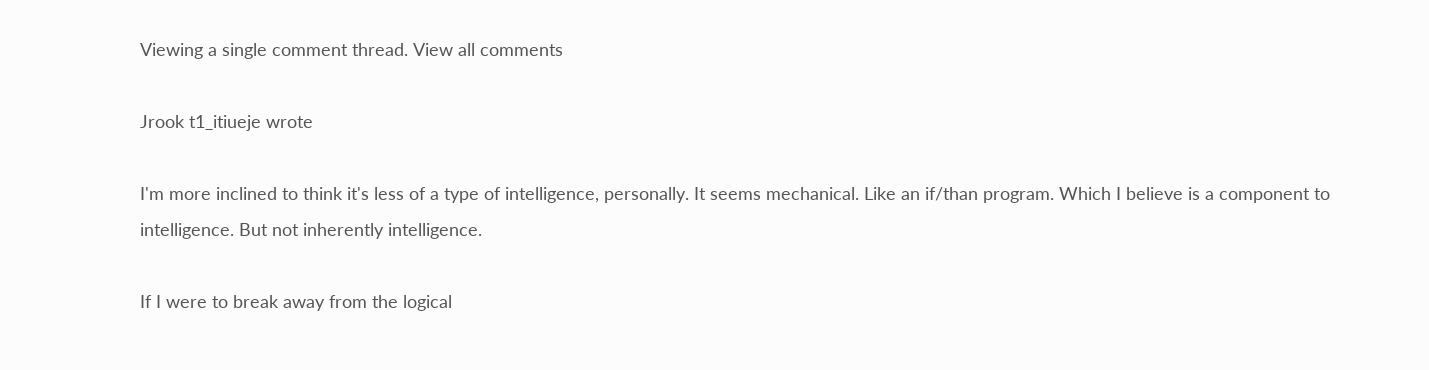Viewing a single comment thread. View all comments

Jrook t1_itiueje wrote

I'm more inclined to think it's less of a type of intelligence, personally. It seems mechanical. Like an if/than program. Which I believe is a component to intelligence. But not inherently intelligence.

If I were to break away from the logical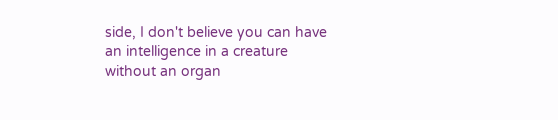side, I don't believe you can have an intelligence in a creature without an organ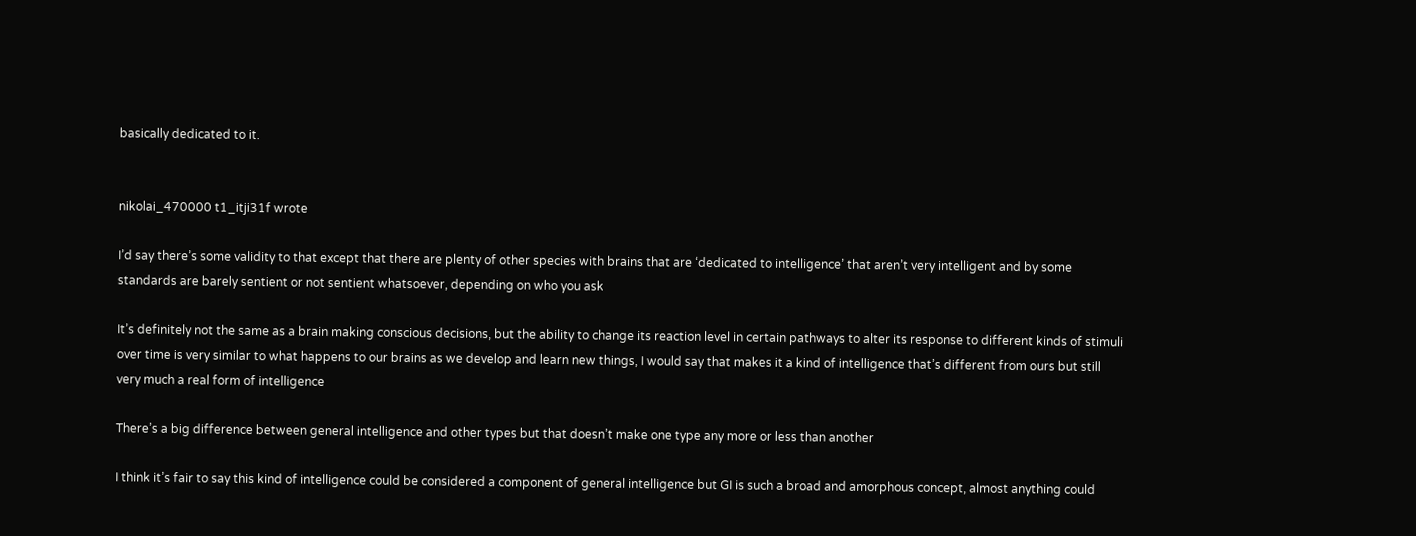basically dedicated to it.


nikolai_470000 t1_itji31f wrote

I’d say there’s some validity to that except that there are plenty of other species with brains that are ‘dedicated to intelligence’ that aren’t very intelligent and by some standards are barely sentient or not sentient whatsoever, depending on who you ask

It’s definitely not the same as a brain making conscious decisions, but the ability to change its reaction level in certain pathways to alter its response to different kinds of stimuli over time is very similar to what happens to our brains as we develop and learn new things, I would say that makes it a kind of intelligence that’s different from ours but still very much a real form of intelligence

There’s a big difference between general intelligence and other types but that doesn’t make one type any more or less than another

I think it’s fair to say this kind of intelligence could be considered a component of general intelligence but GI is such a broad and amorphous concept, almost anything could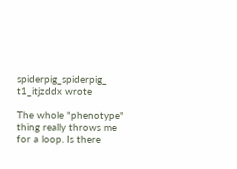spiderpig_spiderpig_ t1_itjzddx wrote

The whole "phenotype" thing really throws me for a loop. Is there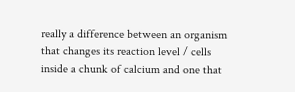really a difference between an organism that changes its reaction level / cells inside a chunk of calcium and one that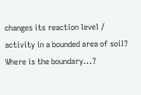changes its reaction level / activity in a bounded area of soil? Where is the boundary...?